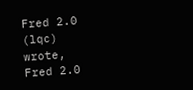Fred 2.0 (lqc) wrote,
Fred 2.0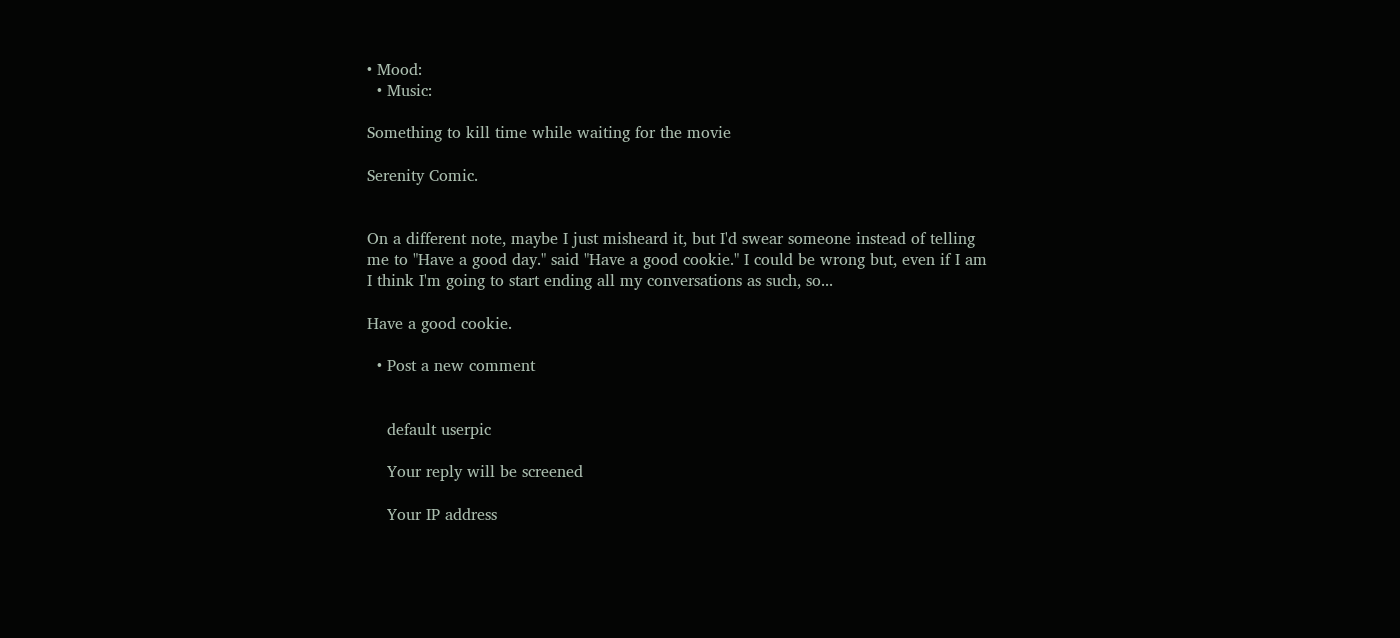• Mood:
  • Music:

Something to kill time while waiting for the movie

Serenity Comic.


On a different note, maybe I just misheard it, but I'd swear someone instead of telling
me to "Have a good day." said "Have a good cookie." I could be wrong but, even if I am
I think I'm going to start ending all my conversations as such, so...

Have a good cookie.

  • Post a new comment


    default userpic

    Your reply will be screened

    Your IP address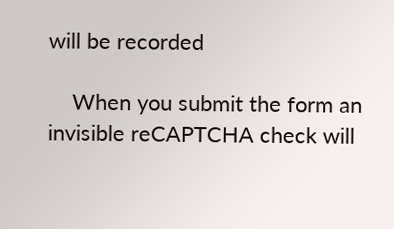will be recorded

    When you submit the form an invisible reCAPTCHA check will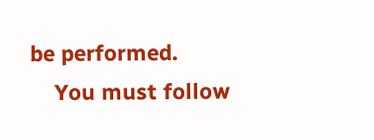be performed.
    You must follow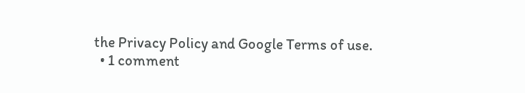the Privacy Policy and Google Terms of use.
  • 1 comment